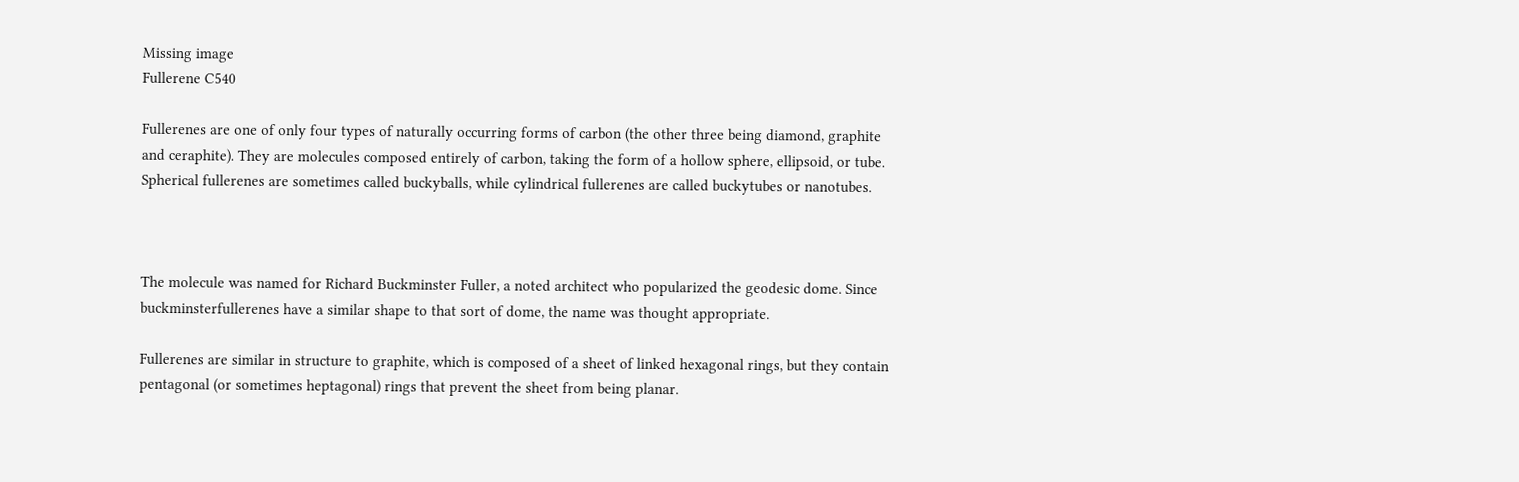Missing image
Fullerene C540

Fullerenes are one of only four types of naturally occurring forms of carbon (the other three being diamond, graphite and ceraphite). They are molecules composed entirely of carbon, taking the form of a hollow sphere, ellipsoid, or tube. Spherical fullerenes are sometimes called buckyballs, while cylindrical fullerenes are called buckytubes or nanotubes.



The molecule was named for Richard Buckminster Fuller, a noted architect who popularized the geodesic dome. Since buckminsterfullerenes have a similar shape to that sort of dome, the name was thought appropriate.

Fullerenes are similar in structure to graphite, which is composed of a sheet of linked hexagonal rings, but they contain pentagonal (or sometimes heptagonal) rings that prevent the sheet from being planar.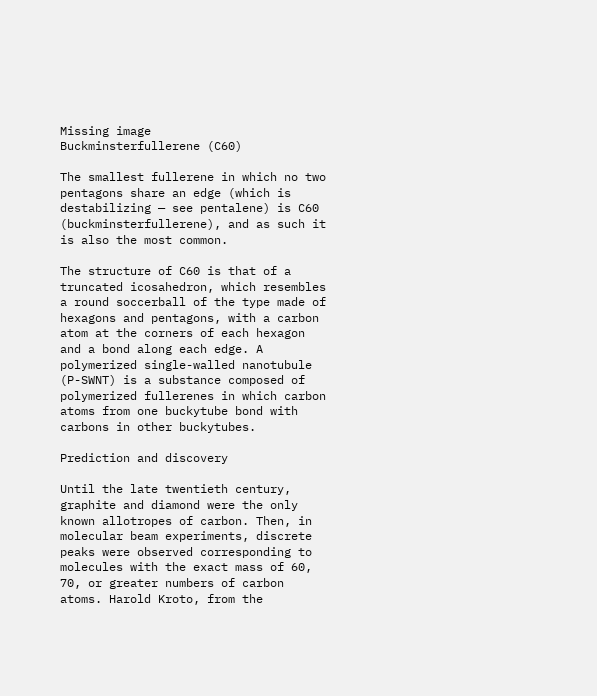Missing image
Buckminsterfullerene (C60)

The smallest fullerene in which no two pentagons share an edge (which is destabilizing — see pentalene) is C60 (buckminsterfullerene), and as such it is also the most common.

The structure of C60 is that of a truncated icosahedron, which resembles a round soccerball of the type made of hexagons and pentagons, with a carbon atom at the corners of each hexagon and a bond along each edge. A polymerized single-walled nanotubule (P-SWNT) is a substance composed of polymerized fullerenes in which carbon atoms from one buckytube bond with carbons in other buckytubes.

Prediction and discovery

Until the late twentieth century, graphite and diamond were the only known allotropes of carbon. Then, in molecular beam experiments, discrete peaks were observed corresponding to molecules with the exact mass of 60, 70, or greater numbers of carbon atoms. Harold Kroto, from the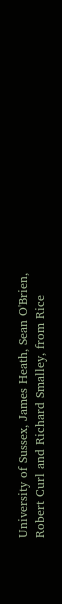University of Sussex, James Heath, Sean O'Brien, Robert Curl and Richard Smalley, from Rice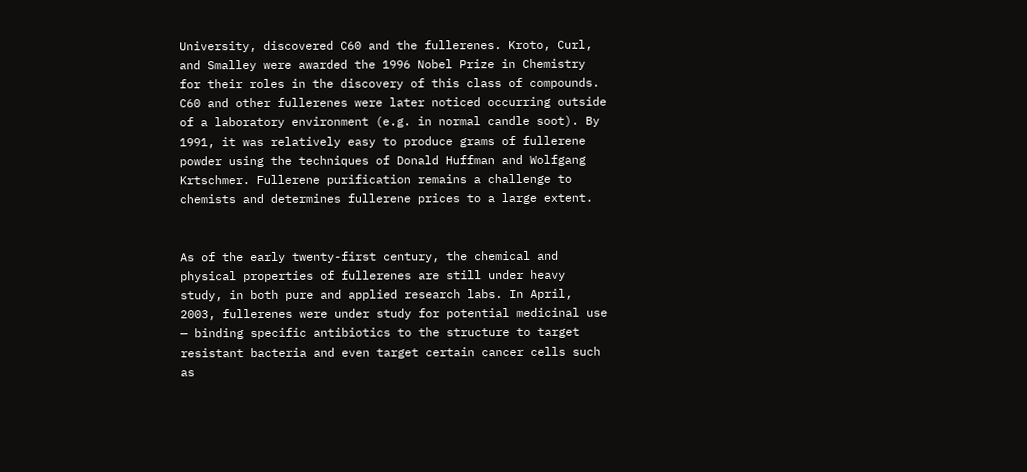University, discovered C60 and the fullerenes. Kroto, Curl, and Smalley were awarded the 1996 Nobel Prize in Chemistry for their roles in the discovery of this class of compounds. C60 and other fullerenes were later noticed occurring outside of a laboratory environment (e.g. in normal candle soot). By 1991, it was relatively easy to produce grams of fullerene powder using the techniques of Donald Huffman and Wolfgang Krtschmer. Fullerene purification remains a challenge to chemists and determines fullerene prices to a large extent.


As of the early twenty-first century, the chemical and physical properties of fullerenes are still under heavy study, in both pure and applied research labs. In April, 2003, fullerenes were under study for potential medicinal use — binding specific antibiotics to the structure to target resistant bacteria and even target certain cancer cells such as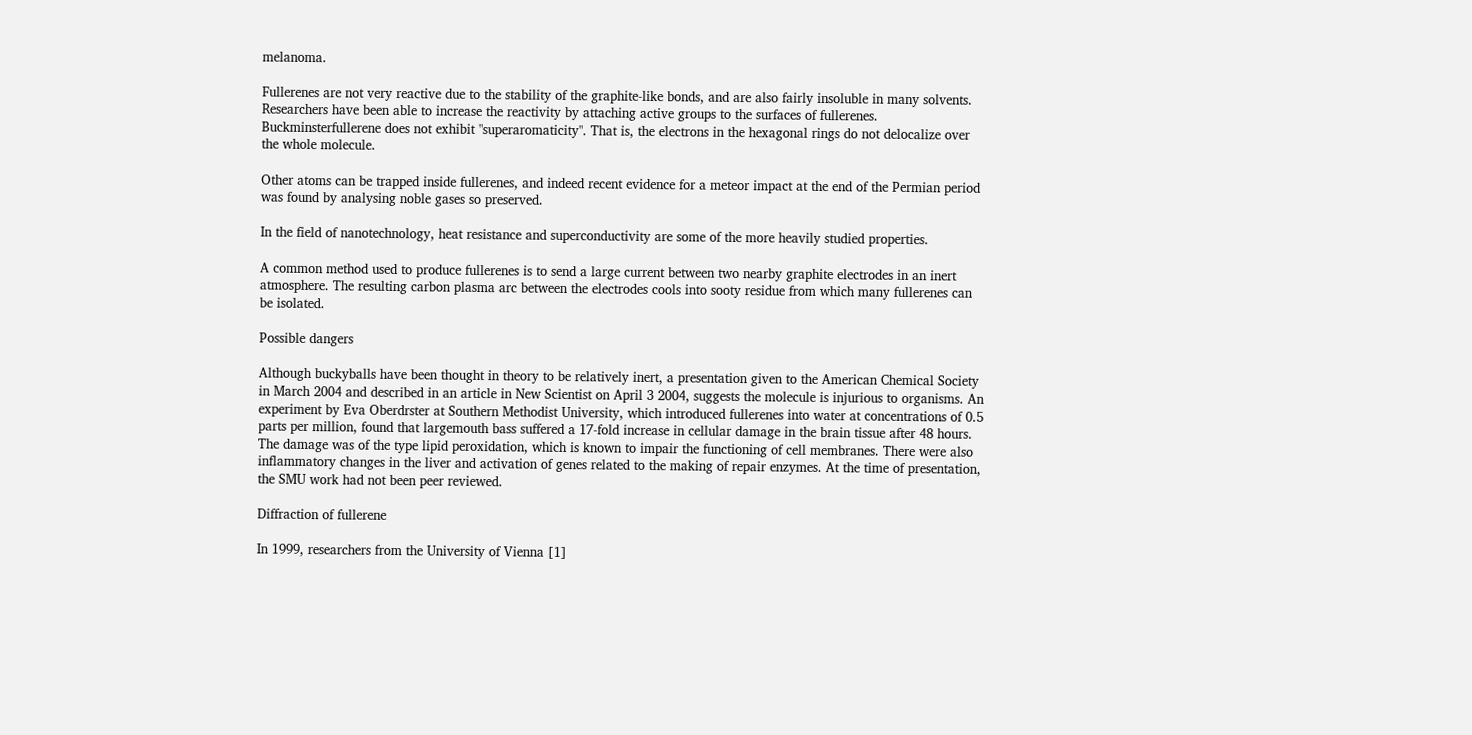melanoma.

Fullerenes are not very reactive due to the stability of the graphite-like bonds, and are also fairly insoluble in many solvents. Researchers have been able to increase the reactivity by attaching active groups to the surfaces of fullerenes. Buckminsterfullerene does not exhibit "superaromaticity". That is, the electrons in the hexagonal rings do not delocalize over the whole molecule.

Other atoms can be trapped inside fullerenes, and indeed recent evidence for a meteor impact at the end of the Permian period was found by analysing noble gases so preserved.

In the field of nanotechnology, heat resistance and superconductivity are some of the more heavily studied properties.

A common method used to produce fullerenes is to send a large current between two nearby graphite electrodes in an inert atmosphere. The resulting carbon plasma arc between the electrodes cools into sooty residue from which many fullerenes can be isolated.

Possible dangers

Although buckyballs have been thought in theory to be relatively inert, a presentation given to the American Chemical Society in March 2004 and described in an article in New Scientist on April 3 2004, suggests the molecule is injurious to organisms. An experiment by Eva Oberdrster at Southern Methodist University, which introduced fullerenes into water at concentrations of 0.5 parts per million, found that largemouth bass suffered a 17-fold increase in cellular damage in the brain tissue after 48 hours. The damage was of the type lipid peroxidation, which is known to impair the functioning of cell membranes. There were also inflammatory changes in the liver and activation of genes related to the making of repair enzymes. At the time of presentation, the SMU work had not been peer reviewed.

Diffraction of fullerene

In 1999, researchers from the University of Vienna [1]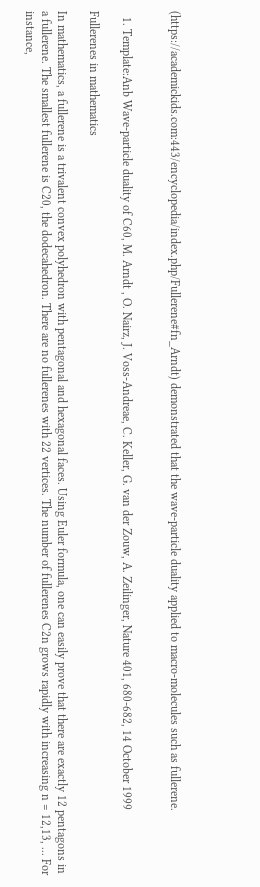(https://academickids.com:443/encyclopedia/index.php/Fullerene#fn_Arndt) demonstrated that the wave-particle duality applied to macro-molecules such as fullerene.


  1. Template:Anb Wave-particle duality of C60, M. Arndt , O. Nairz, J. Voss-Andreae, C. Keller, G. van der Zouw, A. Zeilinger, Nature 401, 680-682, 14 October 1999

Fullerenes in mathematics

In mathematics, a fullerene is a trivalent convex polyhedron with pentagonal and hexagonal faces. Using Euler formula, one can easily prove that there are exactly 12 pentagons in a fullerene. The smallest fullerene is C20, the dodecahedron. There are no fullerenes with 22 vertices. The number of fullerenes C2n grows rapidly with increasing n = 12,13, ... For instance,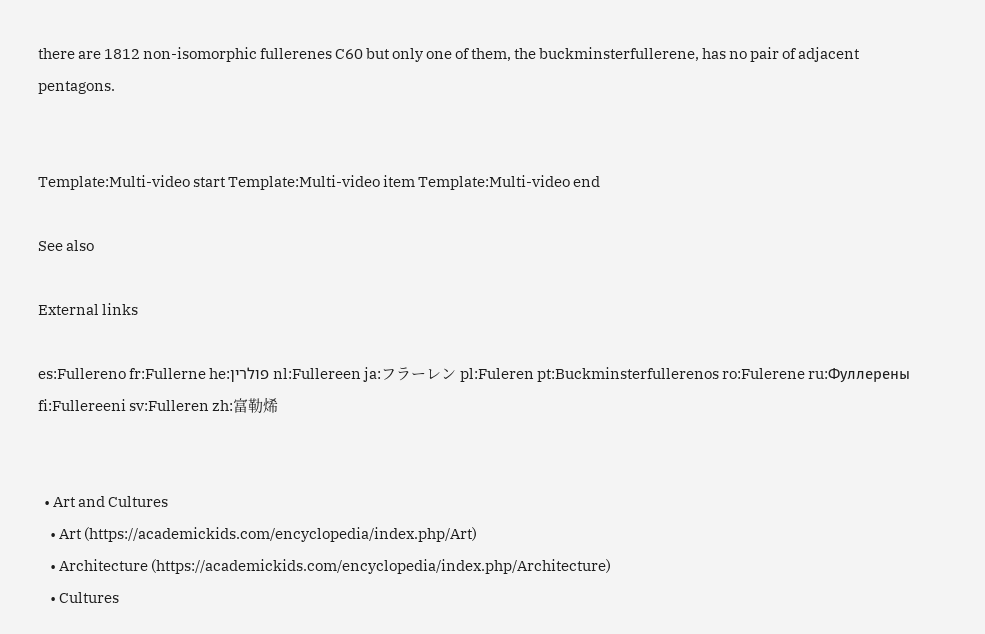there are 1812 non-isomorphic fullerenes C60 but only one of them, the buckminsterfullerene, has no pair of adjacent pentagons.


Template:Multi-video start Template:Multi-video item Template:Multi-video end

See also

External links

es:Fullereno fr:Fullerne he:פולרין nl:Fullereen ja:フラーレン pl:Fuleren pt:Buckminsterfullerenos ro:Fulerene ru:Фуллерены fi:Fullereeni sv:Fulleren zh:富勒烯


  • Art and Cultures
    • Art (https://academickids.com/encyclopedia/index.php/Art)
    • Architecture (https://academickids.com/encyclopedia/index.php/Architecture)
    • Cultures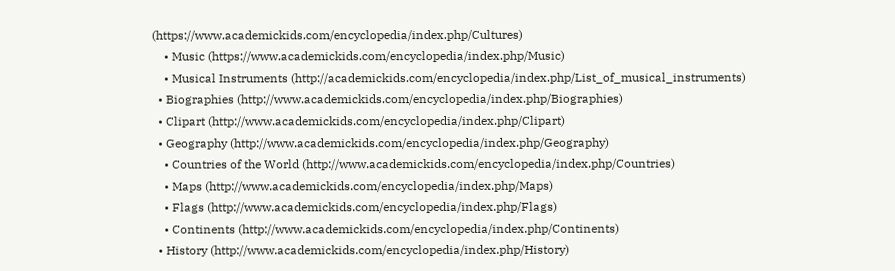(https://www.academickids.com/encyclopedia/index.php/Cultures)
    • Music (https://www.academickids.com/encyclopedia/index.php/Music)
    • Musical Instruments (http://academickids.com/encyclopedia/index.php/List_of_musical_instruments)
  • Biographies (http://www.academickids.com/encyclopedia/index.php/Biographies)
  • Clipart (http://www.academickids.com/encyclopedia/index.php/Clipart)
  • Geography (http://www.academickids.com/encyclopedia/index.php/Geography)
    • Countries of the World (http://www.academickids.com/encyclopedia/index.php/Countries)
    • Maps (http://www.academickids.com/encyclopedia/index.php/Maps)
    • Flags (http://www.academickids.com/encyclopedia/index.php/Flags)
    • Continents (http://www.academickids.com/encyclopedia/index.php/Continents)
  • History (http://www.academickids.com/encyclopedia/index.php/History)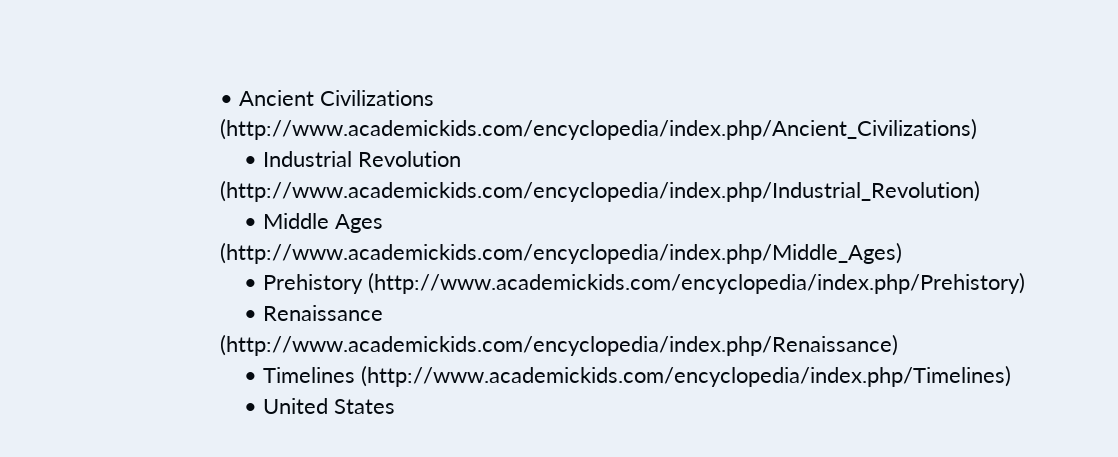• Ancient Civilizations (http://www.academickids.com/encyclopedia/index.php/Ancient_Civilizations)
    • Industrial Revolution (http://www.academickids.com/encyclopedia/index.php/Industrial_Revolution)
    • Middle Ages (http://www.academickids.com/encyclopedia/index.php/Middle_Ages)
    • Prehistory (http://www.academickids.com/encyclopedia/index.php/Prehistory)
    • Renaissance (http://www.academickids.com/encyclopedia/index.php/Renaissance)
    • Timelines (http://www.academickids.com/encyclopedia/index.php/Timelines)
    • United States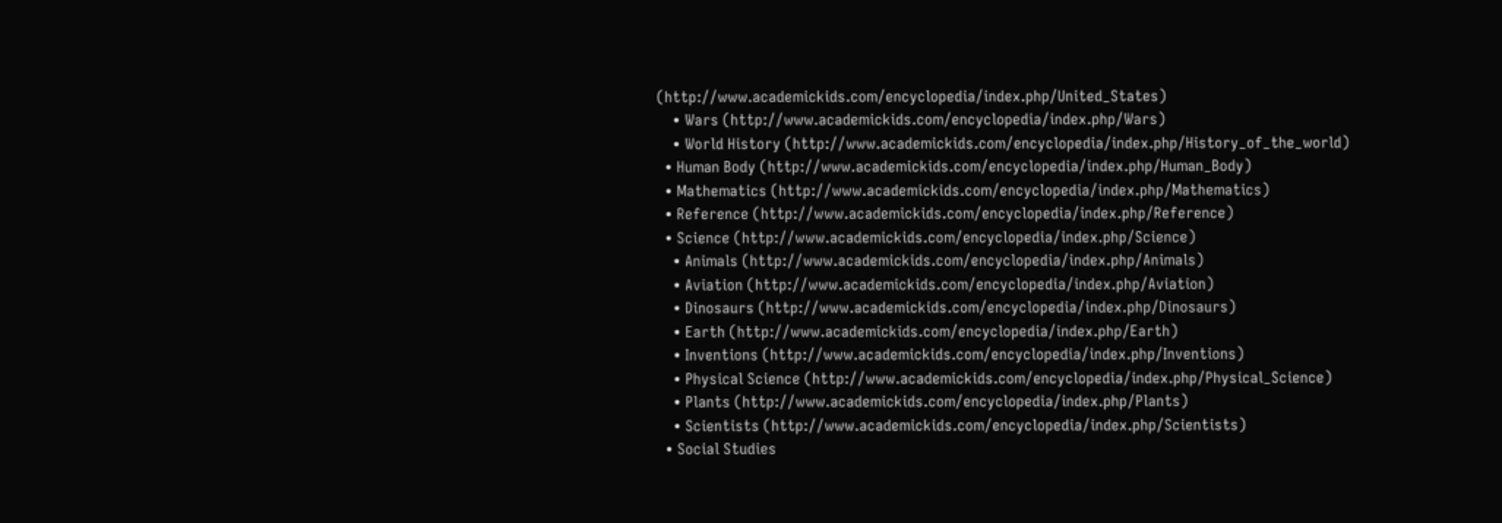(http://www.academickids.com/encyclopedia/index.php/United_States)
    • Wars (http://www.academickids.com/encyclopedia/index.php/Wars)
    • World History (http://www.academickids.com/encyclopedia/index.php/History_of_the_world)
  • Human Body (http://www.academickids.com/encyclopedia/index.php/Human_Body)
  • Mathematics (http://www.academickids.com/encyclopedia/index.php/Mathematics)
  • Reference (http://www.academickids.com/encyclopedia/index.php/Reference)
  • Science (http://www.academickids.com/encyclopedia/index.php/Science)
    • Animals (http://www.academickids.com/encyclopedia/index.php/Animals)
    • Aviation (http://www.academickids.com/encyclopedia/index.php/Aviation)
    • Dinosaurs (http://www.academickids.com/encyclopedia/index.php/Dinosaurs)
    • Earth (http://www.academickids.com/encyclopedia/index.php/Earth)
    • Inventions (http://www.academickids.com/encyclopedia/index.php/Inventions)
    • Physical Science (http://www.academickids.com/encyclopedia/index.php/Physical_Science)
    • Plants (http://www.academickids.com/encyclopedia/index.php/Plants)
    • Scientists (http://www.academickids.com/encyclopedia/index.php/Scientists)
  • Social Studies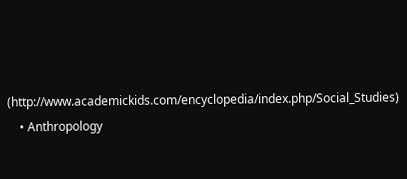(http://www.academickids.com/encyclopedia/index.php/Social_Studies)
    • Anthropology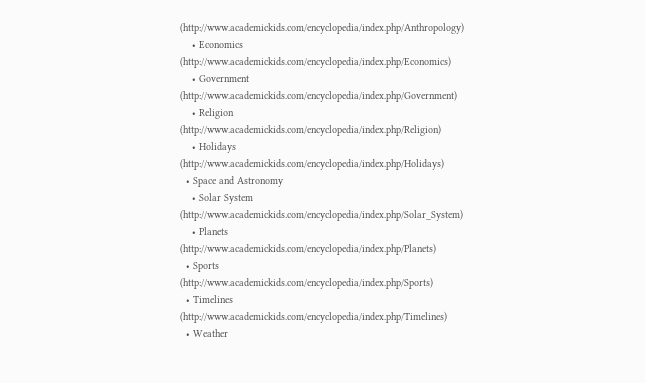(http://www.academickids.com/encyclopedia/index.php/Anthropology)
    • Economics (http://www.academickids.com/encyclopedia/index.php/Economics)
    • Government (http://www.academickids.com/encyclopedia/index.php/Government)
    • Religion (http://www.academickids.com/encyclopedia/index.php/Religion)
    • Holidays (http://www.academickids.com/encyclopedia/index.php/Holidays)
  • Space and Astronomy
    • Solar System (http://www.academickids.com/encyclopedia/index.php/Solar_System)
    • Planets (http://www.academickids.com/encyclopedia/index.php/Planets)
  • Sports (http://www.academickids.com/encyclopedia/index.php/Sports)
  • Timelines (http://www.academickids.com/encyclopedia/index.php/Timelines)
  • Weather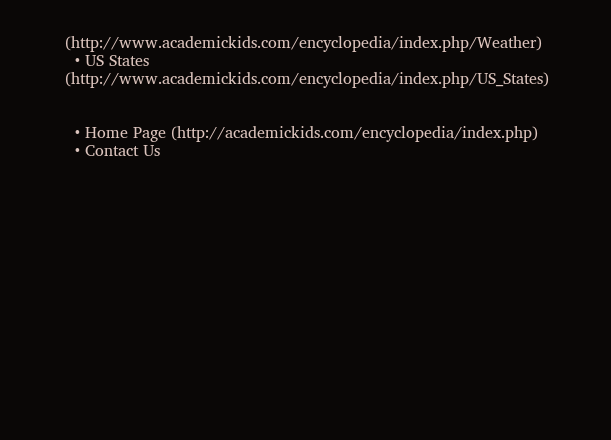(http://www.academickids.com/encyclopedia/index.php/Weather)
  • US States (http://www.academickids.com/encyclopedia/index.php/US_States)


  • Home Page (http://academickids.com/encyclopedia/index.php)
  • Contact Us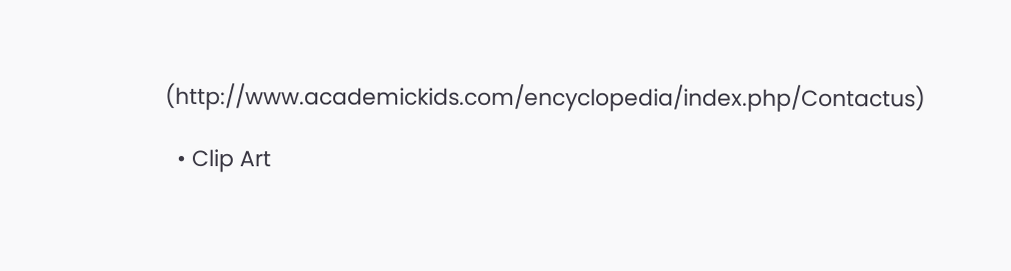(http://www.academickids.com/encyclopedia/index.php/Contactus)

  • Clip Art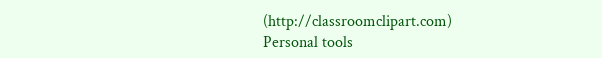(http://classroomclipart.com)
Personal tools